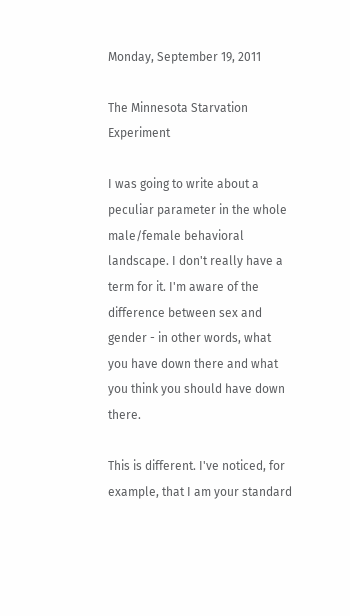Monday, September 19, 2011

The Minnesota Starvation Experiment

I was going to write about a peculiar parameter in the whole male/female behavioral landscape. I don't really have a term for it. I'm aware of the difference between sex and gender - in other words, what you have down there and what you think you should have down there.

This is different. I've noticed, for example, that I am your standard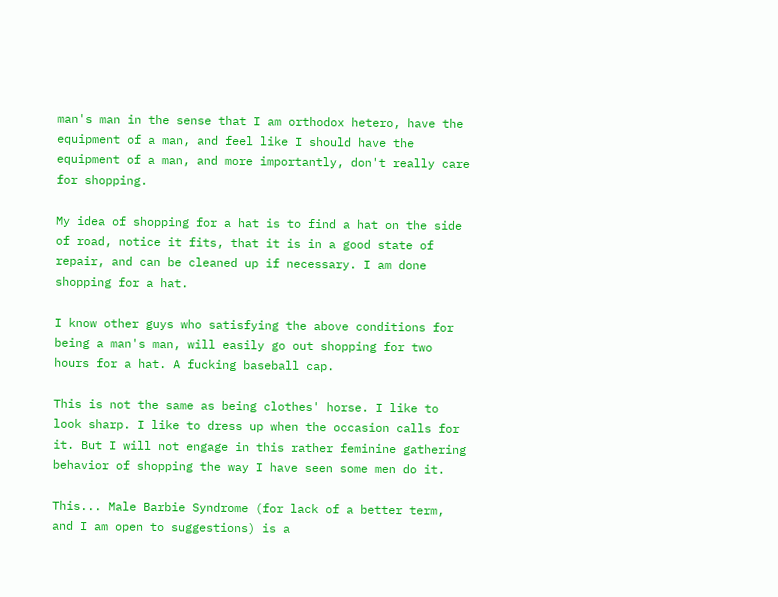man's man in the sense that I am orthodox hetero, have the equipment of a man, and feel like I should have the equipment of a man, and more importantly, don't really care for shopping.

My idea of shopping for a hat is to find a hat on the side of road, notice it fits, that it is in a good state of repair, and can be cleaned up if necessary. I am done shopping for a hat.

I know other guys who satisfying the above conditions for being a man's man, will easily go out shopping for two hours for a hat. A fucking baseball cap.

This is not the same as being clothes' horse. I like to look sharp. I like to dress up when the occasion calls for it. But I will not engage in this rather feminine gathering behavior of shopping the way I have seen some men do it.

This... Male Barbie Syndrome (for lack of a better term, and I am open to suggestions) is a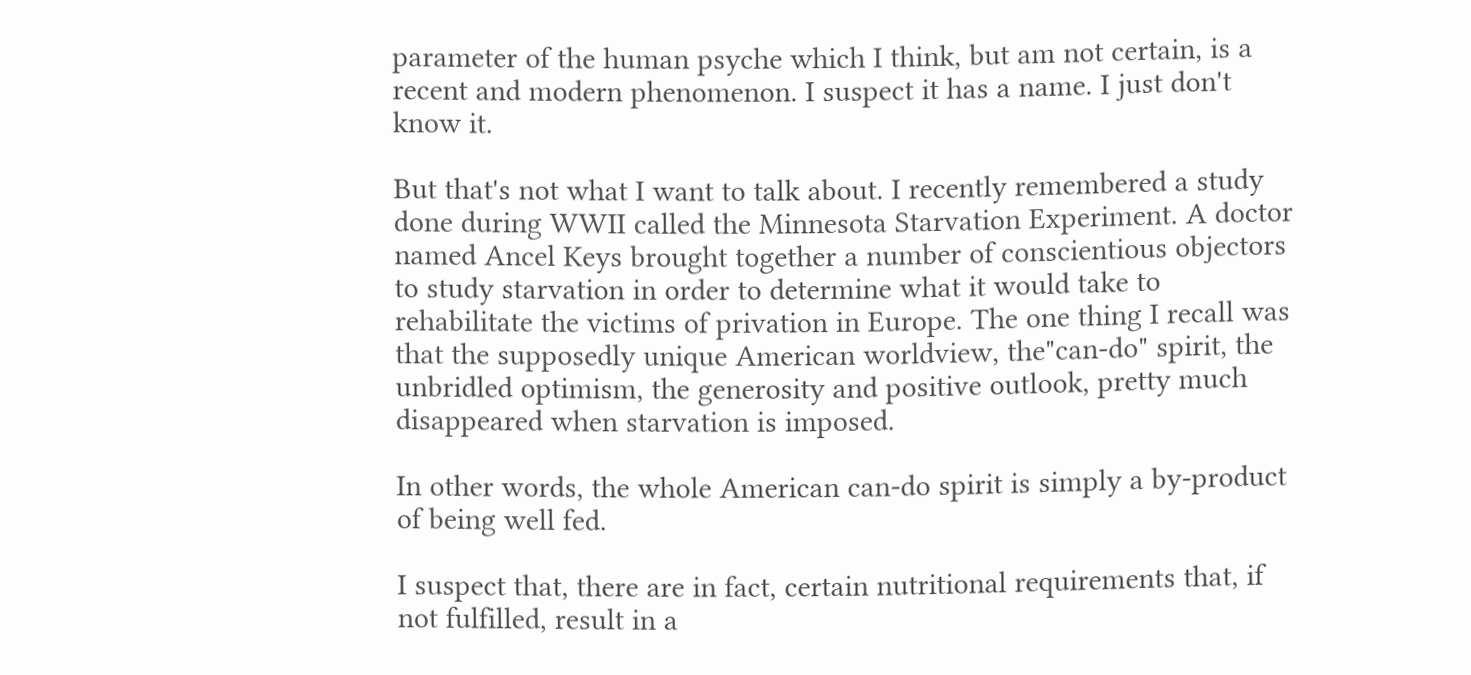parameter of the human psyche which I think, but am not certain, is a recent and modern phenomenon. I suspect it has a name. I just don't know it.

But that's not what I want to talk about. I recently remembered a study done during WWII called the Minnesota Starvation Experiment. A doctor named Ancel Keys brought together a number of conscientious objectors to study starvation in order to determine what it would take to rehabilitate the victims of privation in Europe. The one thing I recall was that the supposedly unique American worldview, the"can-do" spirit, the unbridled optimism, the generosity and positive outlook, pretty much disappeared when starvation is imposed.

In other words, the whole American can-do spirit is simply a by-product of being well fed.

I suspect that, there are in fact, certain nutritional requirements that, if not fulfilled, result in a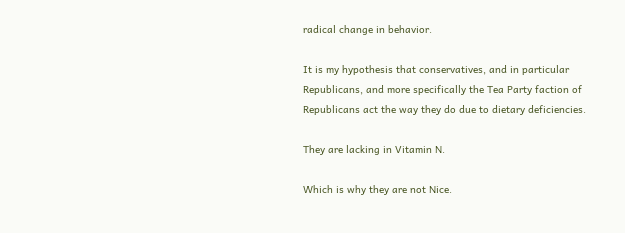radical change in behavior.

It is my hypothesis that conservatives, and in particular Republicans, and more specifically the Tea Party faction of Republicans act the way they do due to dietary deficiencies.

They are lacking in Vitamin N.

Which is why they are not Nice.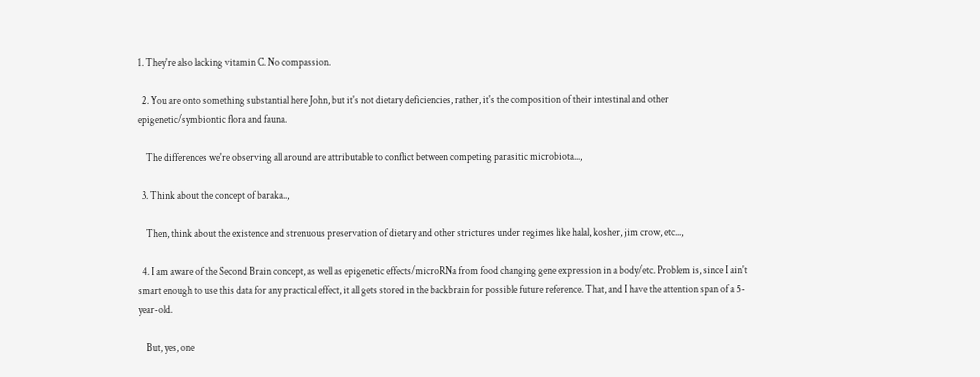1. They're also lacking vitamin C. No compassion.

  2. You are onto something substantial here John, but it's not dietary deficiencies, rather, it's the composition of their intestinal and other epigenetic/symbiontic flora and fauna.

    The differences we're observing all around are attributable to conflict between competing parasitic microbiota...,

  3. Think about the concept of baraka..,

    Then, think about the existence and strenuous preservation of dietary and other strictures under regimes like halal, kosher, jim crow, etc...,

  4. I am aware of the Second Brain concept, as well as epigenetic effects/microRNa from food changing gene expression in a body/etc. Problem is, since I ain't smart enough to use this data for any practical effect, it all gets stored in the backbrain for possible future reference. That, and I have the attention span of a 5-year-old.

    But, yes, one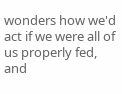wonders how we'd act if we were all of us properly fed, and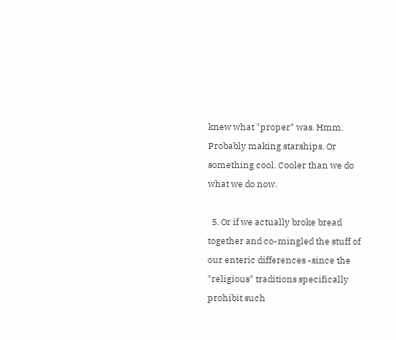knew what "proper" was. Hmm. Probably making starships. Or something cool. Cooler than we do what we do now.

  5. Or if we actually broke bread together and co-mingled the stuff of our enteric differences -since the "religious" traditions specifically prohibit such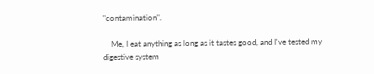"contamination".

    Me, I eat anything as long as it tastes good, and I've tested my digestive system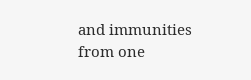and immunities from one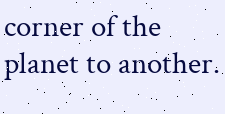corner of the planet to another.